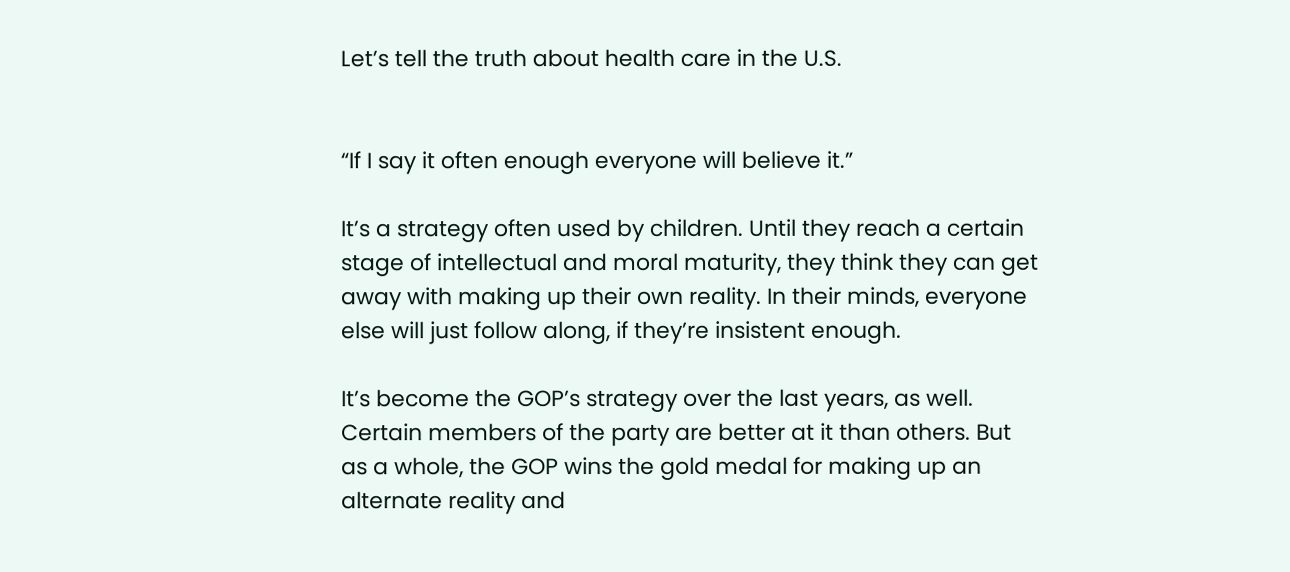Let’s tell the truth about health care in the U.S.


“If I say it often enough everyone will believe it.”

It’s a strategy often used by children. Until they reach a certain stage of intellectual and moral maturity, they think they can get away with making up their own reality. In their minds, everyone else will just follow along, if they’re insistent enough.

It’s become the GOP’s strategy over the last years, as well. Certain members of the party are better at it than others. But as a whole, the GOP wins the gold medal for making up an alternate reality and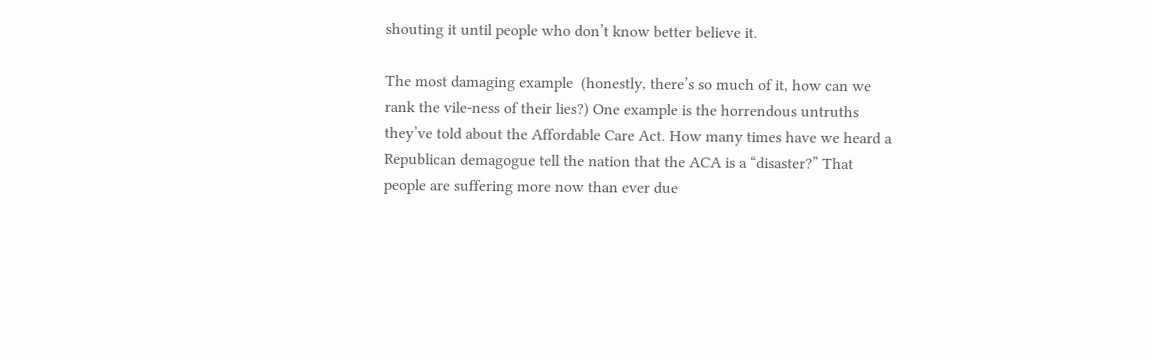shouting it until people who don’t know better believe it.

The most damaging example  (honestly, there’s so much of it, how can we rank the vile-ness of their lies?) One example is the horrendous untruths they’ve told about the Affordable Care Act. How many times have we heard a Republican demagogue tell the nation that the ACA is a “disaster?” That people are suffering more now than ever due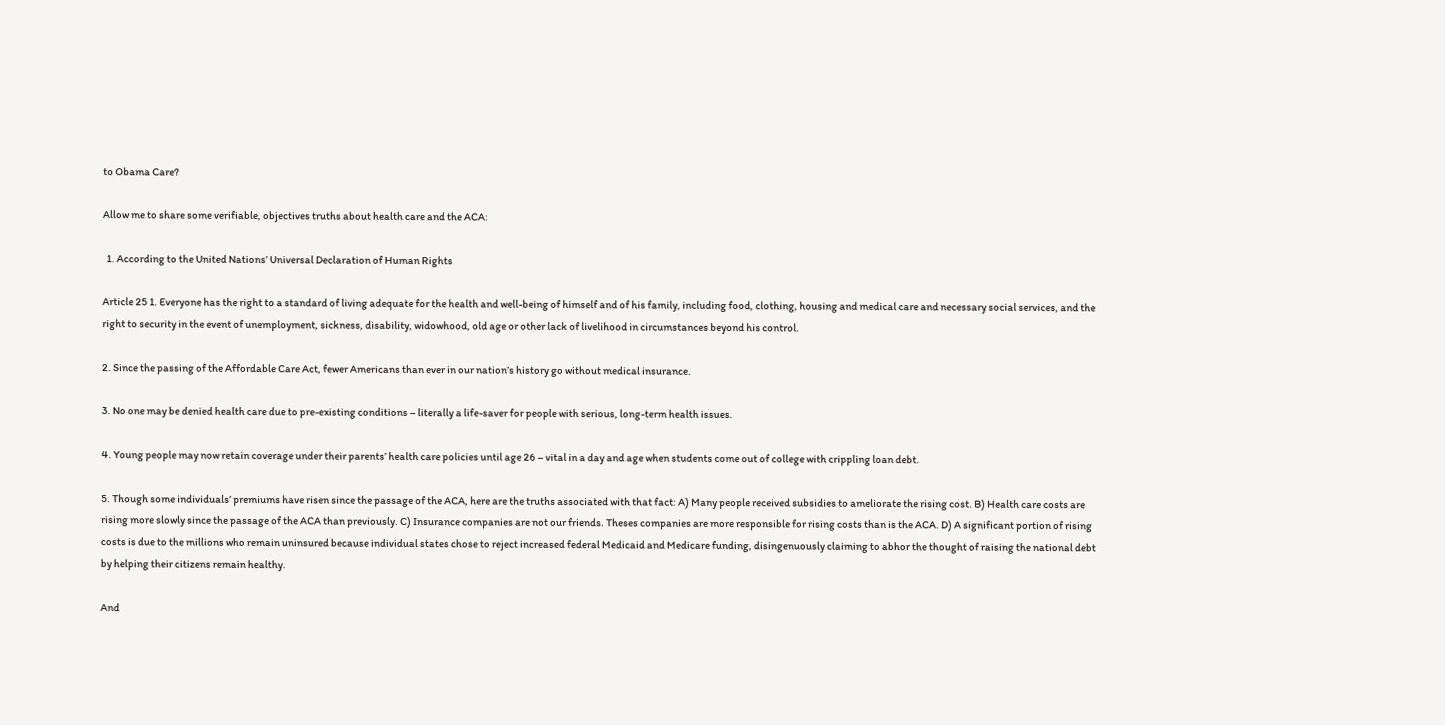to Obama Care?

Allow me to share some verifiable, objectives truths about health care and the ACA:

  1. According to the United Nations’ Universal Declaration of Human Rights

Article 25 1. Everyone has the right to a standard of living adequate for the health and well-being of himself and of his family, including food, clothing, housing and medical care and necessary social services, and the right to security in the event of unemployment, sickness, disability, widowhood, old age or other lack of livelihood in circumstances beyond his control.

2. Since the passing of the Affordable Care Act, fewer Americans than ever in our nation’s history go without medical insurance.

3. No one may be denied health care due to pre-existing conditions – literally a life-saver for people with serious, long-term health issues.

4. Young people may now retain coverage under their parents’ health care policies until age 26 – vital in a day and age when students come out of college with crippling loan debt.

5. Though some individuals’ premiums have risen since the passage of the ACA, here are the truths associated with that fact: A) Many people received subsidies to ameliorate the rising cost. B) Health care costs are rising more slowly since the passage of the ACA than previously. C) Insurance companies are not our friends. Theses companies are more responsible for rising costs than is the ACA. D) A significant portion of rising costs is due to the millions who remain uninsured because individual states chose to reject increased federal Medicaid and Medicare funding, disingenuously claiming to abhor the thought of raising the national debt by helping their citizens remain healthy.

And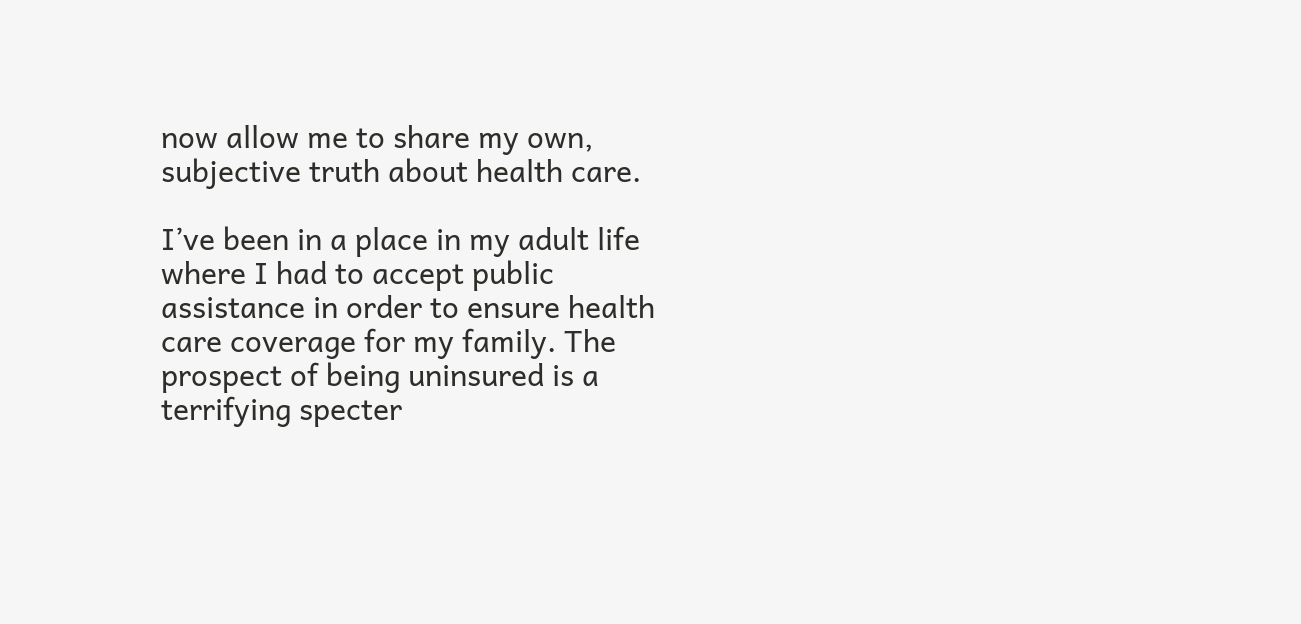now allow me to share my own, subjective truth about health care.

I’ve been in a place in my adult life where I had to accept public assistance in order to ensure health care coverage for my family. The prospect of being uninsured is a terrifying specter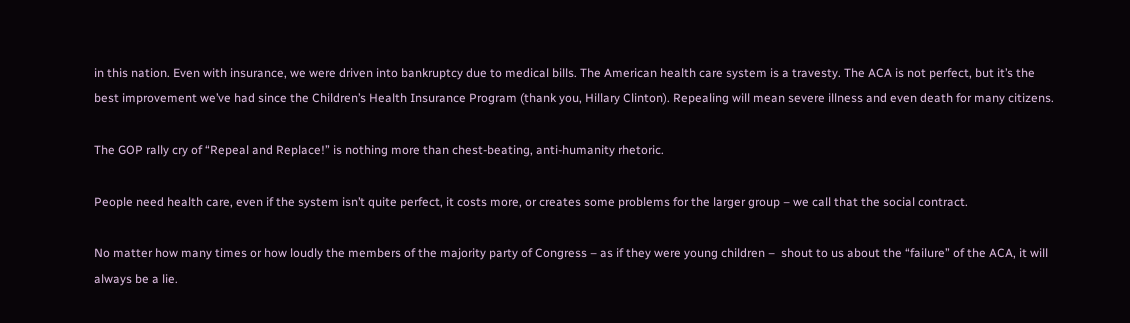in this nation. Even with insurance, we were driven into bankruptcy due to medical bills. The American health care system is a travesty. The ACA is not perfect, but it’s the best improvement we’ve had since the Children’s Health Insurance Program (thank you, Hillary Clinton). Repealing will mean severe illness and even death for many citizens.

The GOP rally cry of “Repeal and Replace!” is nothing more than chest-beating, anti-humanity rhetoric.

People need health care, even if the system isn’t quite perfect, it costs more, or creates some problems for the larger group – we call that the social contract.

No matter how many times or how loudly the members of the majority party of Congress – as if they were young children –  shout to us about the “failure” of the ACA, it will always be a lie.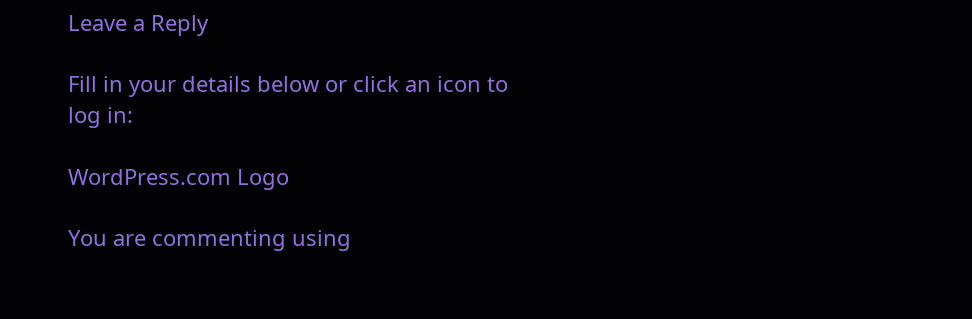Leave a Reply

Fill in your details below or click an icon to log in:

WordPress.com Logo

You are commenting using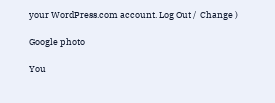your WordPress.com account. Log Out /  Change )

Google photo

You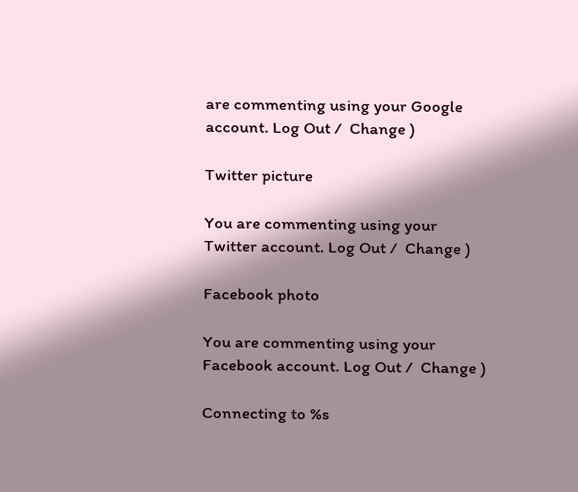are commenting using your Google account. Log Out /  Change )

Twitter picture

You are commenting using your Twitter account. Log Out /  Change )

Facebook photo

You are commenting using your Facebook account. Log Out /  Change )

Connecting to %s